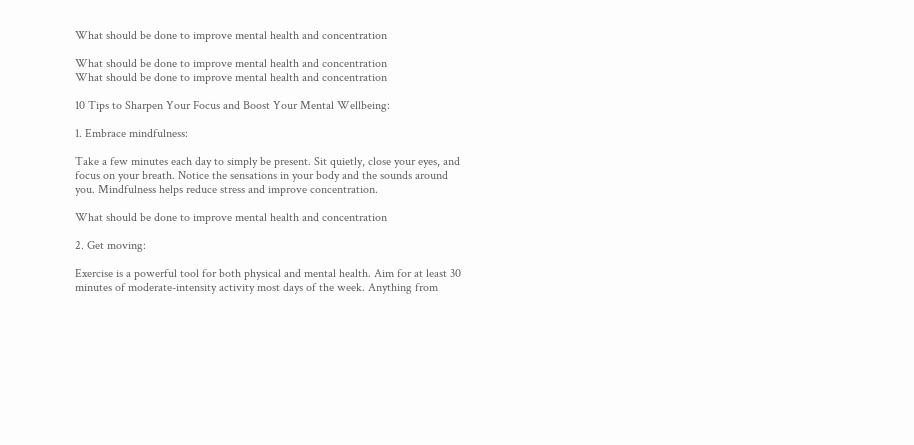What should be done to improve mental health and concentration

What should be done to improve mental health and concentration
What should be done to improve mental health and concentration

10 Tips to Sharpen Your Focus and Boost Your Mental Wellbeing:

1. Embrace mindfulness:

Take a few minutes each day to simply be present. Sit quietly, close your eyes, and focus on your breath. Notice the sensations in your body and the sounds around you. Mindfulness helps reduce stress and improve concentration.

What should be done to improve mental health and concentration

2. Get moving:

Exercise is a powerful tool for both physical and mental health. Aim for at least 30 minutes of moderate-intensity activity most days of the week. Anything from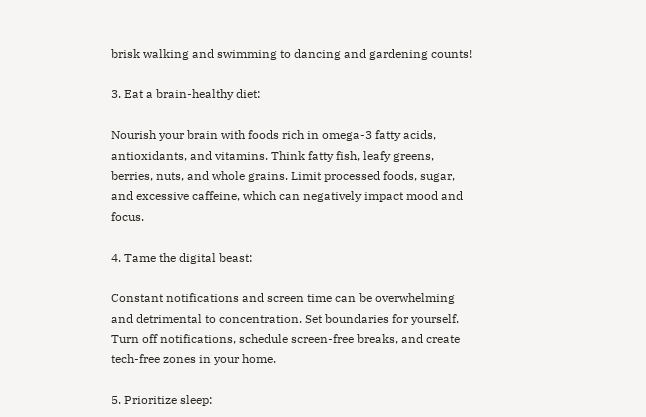brisk walking and swimming to dancing and gardening counts!

3. Eat a brain-healthy diet:

Nourish your brain with foods rich in omega-3 fatty acids, antioxidants, and vitamins. Think fatty fish, leafy greens, berries, nuts, and whole grains. Limit processed foods, sugar, and excessive caffeine, which can negatively impact mood and focus.

4. Tame the digital beast:

Constant notifications and screen time can be overwhelming and detrimental to concentration. Set boundaries for yourself. Turn off notifications, schedule screen-free breaks, and create tech-free zones in your home.

5. Prioritize sleep: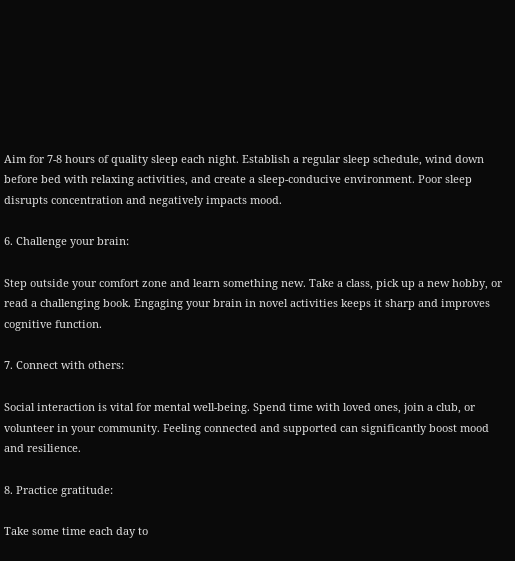Aim for 7-8 hours of quality sleep each night. Establish a regular sleep schedule, wind down before bed with relaxing activities, and create a sleep-conducive environment. Poor sleep disrupts concentration and negatively impacts mood.

6. Challenge your brain:

Step outside your comfort zone and learn something new. Take a class, pick up a new hobby, or read a challenging book. Engaging your brain in novel activities keeps it sharp and improves cognitive function.

7. Connect with others:

Social interaction is vital for mental well-being. Spend time with loved ones, join a club, or volunteer in your community. Feeling connected and supported can significantly boost mood and resilience.

8. Practice gratitude:

Take some time each day to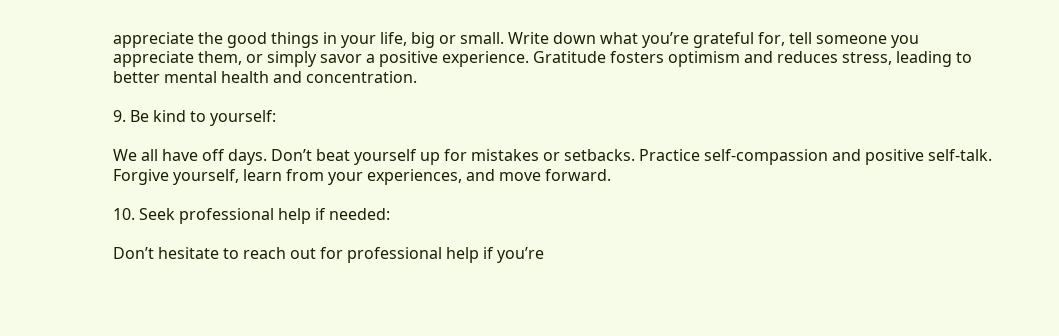appreciate the good things in your life, big or small. Write down what you’re grateful for, tell someone you appreciate them, or simply savor a positive experience. Gratitude fosters optimism and reduces stress, leading to better mental health and concentration.

9. Be kind to yourself:

We all have off days. Don’t beat yourself up for mistakes or setbacks. Practice self-compassion and positive self-talk. Forgive yourself, learn from your experiences, and move forward.

10. Seek professional help if needed:

Don’t hesitate to reach out for professional help if you’re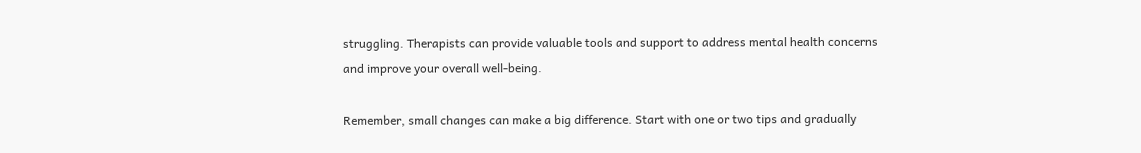struggling. Therapists can provide valuable tools and support to address mental health concerns and improve your overall well-being.

Remember, small changes can make a big difference. Start with one or two tips and gradually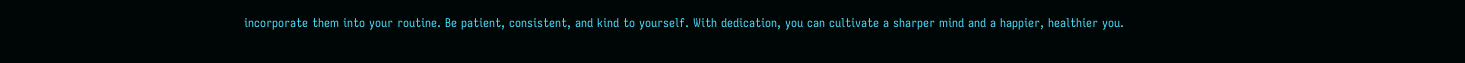incorporate them into your routine. Be patient, consistent, and kind to yourself. With dedication, you can cultivate a sharper mind and a happier, healthier you.